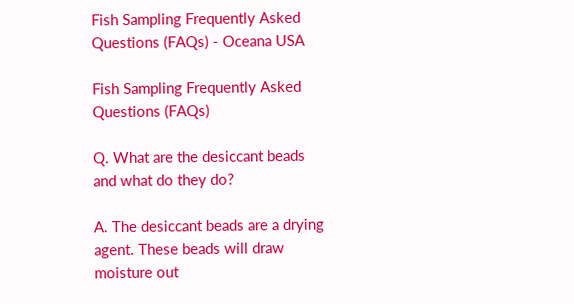Fish Sampling Frequently Asked Questions (FAQs) - Oceana USA

Fish Sampling Frequently Asked Questions (FAQs)

Q. What are the desiccant beads and what do they do?

A. The desiccant beads are a drying agent. These beads will draw moisture out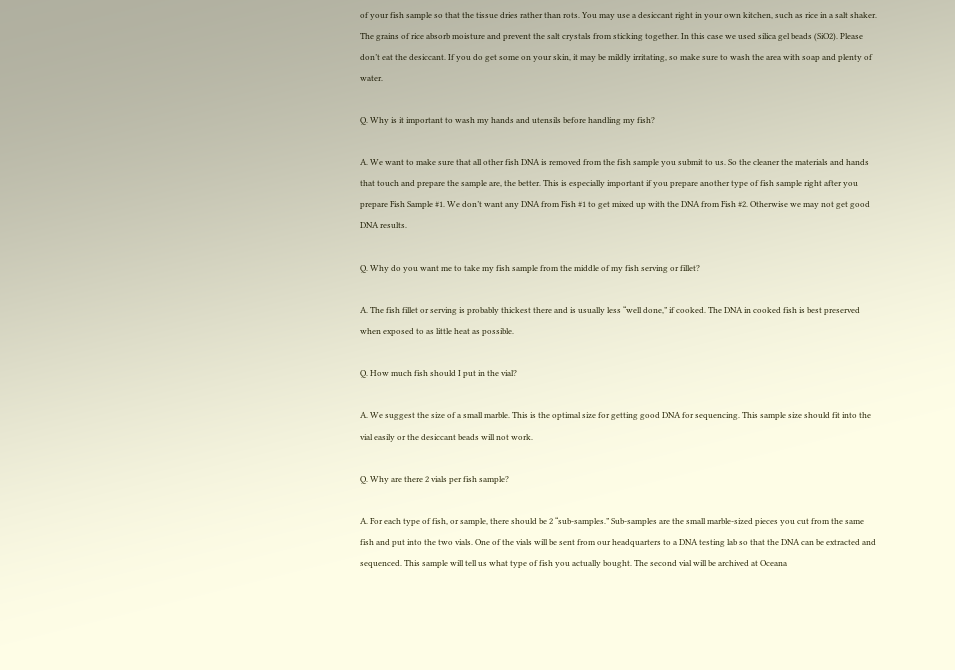of your fish sample so that the tissue dries rather than rots. You may use a desiccant right in your own kitchen, such as rice in a salt shaker. The grains of rice absorb moisture and prevent the salt crystals from sticking together. In this case we used silica gel beads (SiO2). Please don’t eat the desiccant. If you do get some on your skin, it may be mildly irritating, so make sure to wash the area with soap and plenty of water.

Q. Why is it important to wash my hands and utensils before handling my fish?

A. We want to make sure that all other fish DNA is removed from the fish sample you submit to us. So the cleaner the materials and hands that touch and prepare the sample are, the better. This is especially important if you prepare another type of fish sample right after you prepare Fish Sample #1. We don’t want any DNA from Fish #1 to get mixed up with the DNA from Fish #2. Otherwise we may not get good DNA results.

Q. Why do you want me to take my fish sample from the middle of my fish serving or fillet?

A. The fish fillet or serving is probably thickest there and is usually less “well done,” if cooked. The DNA in cooked fish is best preserved when exposed to as little heat as possible.

Q. How much fish should I put in the vial?

A. We suggest the size of a small marble. This is the optimal size for getting good DNA for sequencing. This sample size should fit into the vial easily or the desiccant beads will not work.

Q. Why are there 2 vials per fish sample?

A. For each type of fish, or sample, there should be 2 “sub-samples.” Sub-samples are the small marble-sized pieces you cut from the same fish and put into the two vials. One of the vials will be sent from our headquarters to a DNA testing lab so that the DNA can be extracted and sequenced. This sample will tell us what type of fish you actually bought. The second vial will be archived at Oceana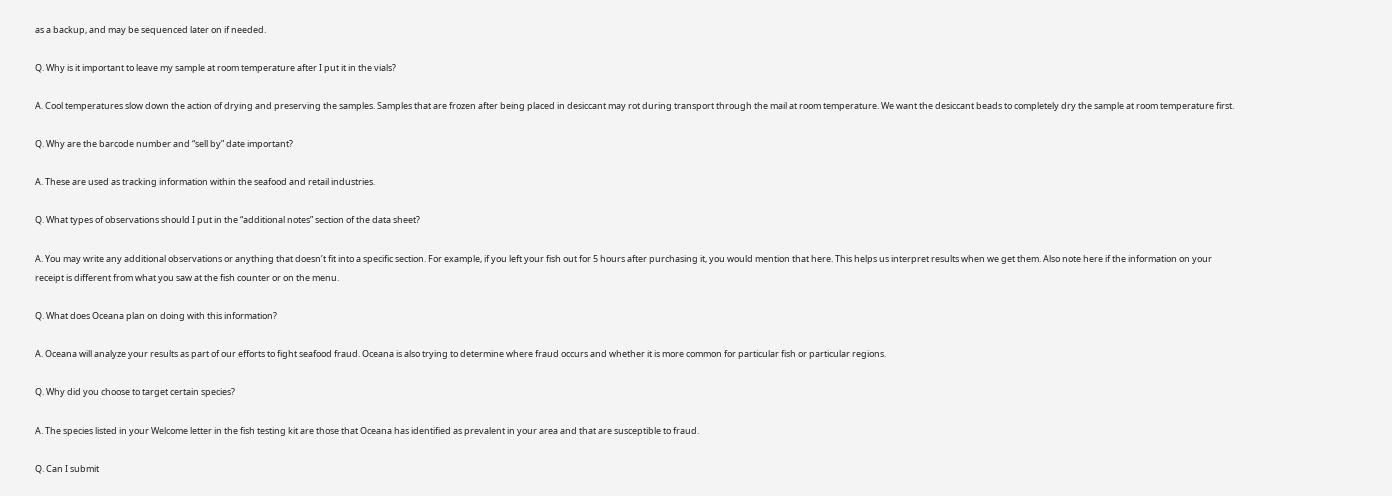as a backup, and may be sequenced later on if needed.

Q. Why is it important to leave my sample at room temperature after I put it in the vials?

A. Cool temperatures slow down the action of drying and preserving the samples. Samples that are frozen after being placed in desiccant may rot during transport through the mail at room temperature. We want the desiccant beads to completely dry the sample at room temperature first.

Q. Why are the barcode number and “sell by” date important?

A. These are used as tracking information within the seafood and retail industries.

Q. What types of observations should I put in the “additional notes” section of the data sheet?

A. You may write any additional observations or anything that doesn’t fit into a specific section. For example, if you left your fish out for 5 hours after purchasing it, you would mention that here. This helps us interpret results when we get them. Also note here if the information on your receipt is different from what you saw at the fish counter or on the menu.

Q. What does Oceana plan on doing with this information?

A. Oceana will analyze your results as part of our efforts to fight seafood fraud. Oceana is also trying to determine where fraud occurs and whether it is more common for particular fish or particular regions.

Q. Why did you choose to target certain species?

A. The species listed in your Welcome letter in the fish testing kit are those that Oceana has identified as prevalent in your area and that are susceptible to fraud.

Q. Can I submit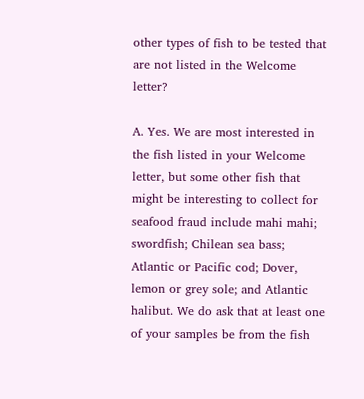other types of fish to be tested that are not listed in the Welcome letter?

A. Yes. We are most interested in the fish listed in your Welcome letter, but some other fish that might be interesting to collect for seafood fraud include mahi mahi; swordfish; Chilean sea bass; Atlantic or Pacific cod; Dover, lemon or grey sole; and Atlantic halibut. We do ask that at least one of your samples be from the fish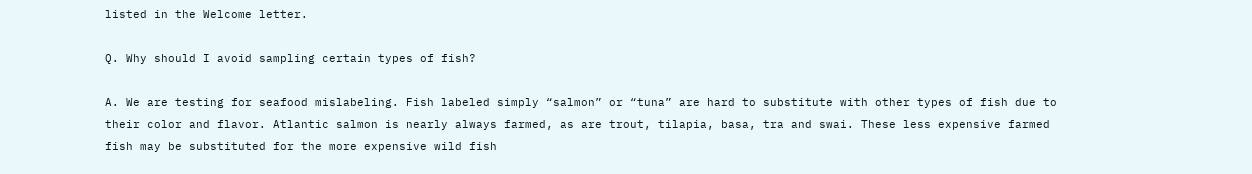listed in the Welcome letter.

Q. Why should I avoid sampling certain types of fish?

A. We are testing for seafood mislabeling. Fish labeled simply “salmon” or “tuna” are hard to substitute with other types of fish due to their color and flavor. Atlantic salmon is nearly always farmed, as are trout, tilapia, basa, tra and swai. These less expensive farmed fish may be substituted for the more expensive wild fish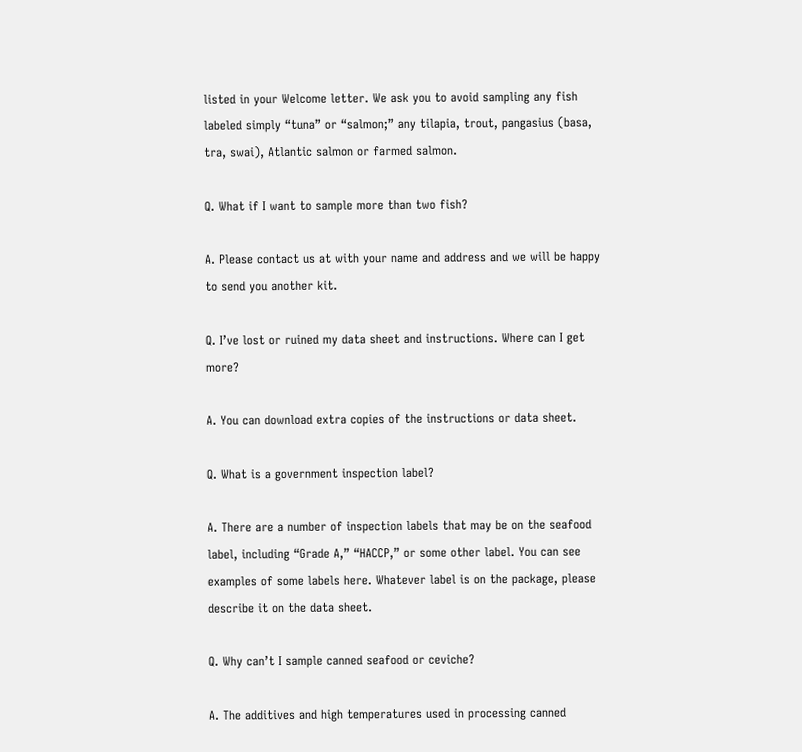listed in your Welcome letter. We ask you to avoid sampling any fish labeled simply “tuna” or “salmon;” any tilapia, trout, pangasius (basa, tra, swai), Atlantic salmon or farmed salmon.

Q. What if I want to sample more than two fish?

A. Please contact us at with your name and address and we will be happy to send you another kit.

Q. I’ve lost or ruined my data sheet and instructions. Where can I get more?

A. You can download extra copies of the instructions or data sheet.

Q. What is a government inspection label?

A. There are a number of inspection labels that may be on the seafood label, including “Grade A,” “HACCP,” or some other label. You can see examples of some labels here. Whatever label is on the package, please describe it on the data sheet.

Q. Why can’t I sample canned seafood or ceviche?

A. The additives and high temperatures used in processing canned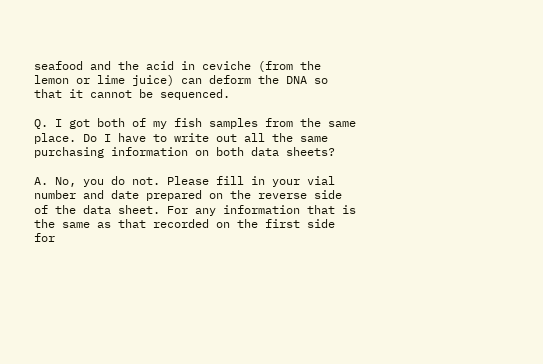seafood and the acid in ceviche (from the lemon or lime juice) can deform the DNA so that it cannot be sequenced.

Q. I got both of my fish samples from the same place. Do I have to write out all the same purchasing information on both data sheets?

A. No, you do not. Please fill in your vial number and date prepared on the reverse side of the data sheet. For any information that is the same as that recorded on the first side for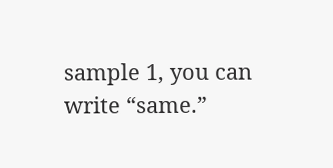sample 1, you can write “same.”